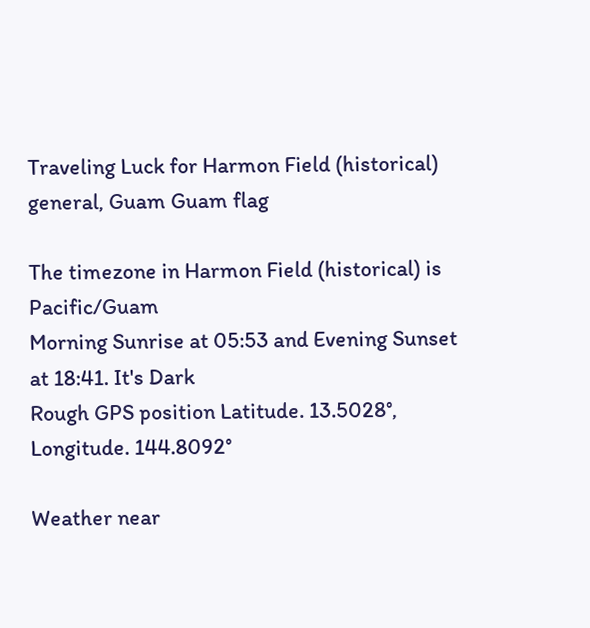Traveling Luck for Harmon Field (historical) general, Guam Guam flag

The timezone in Harmon Field (historical) is Pacific/Guam
Morning Sunrise at 05:53 and Evening Sunset at 18:41. It's Dark
Rough GPS position Latitude. 13.5028°, Longitude. 144.8092°

Weather near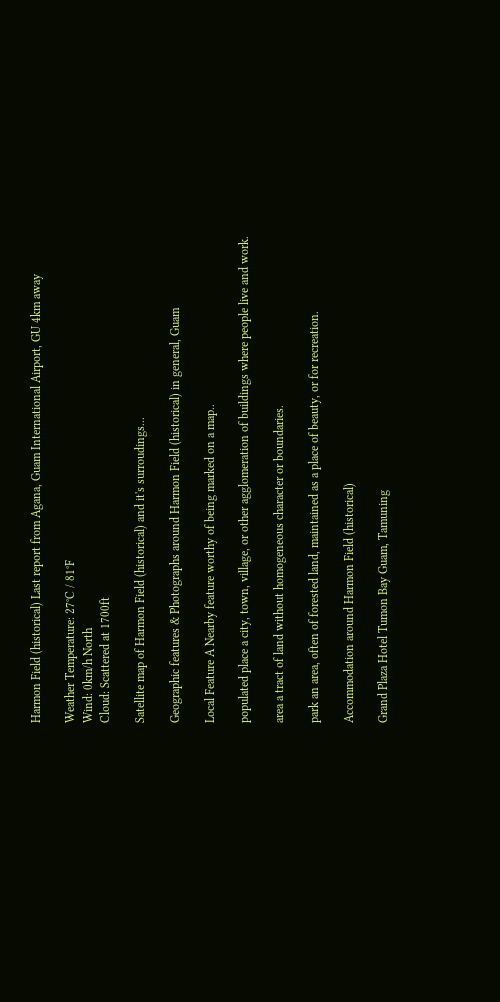Harmon Field (historical) Last report from Agana, Guam International Airport, GU 4km away

Weather Temperature: 27°C / 81°F
Wind: 0km/h North
Cloud: Scattered at 1700ft

Satellite map of Harmon Field (historical) and it's surroudings...

Geographic features & Photographs around Harmon Field (historical) in general, Guam

Local Feature A Nearby feature worthy of being marked on a map..

populated place a city, town, village, or other agglomeration of buildings where people live and work.

area a tract of land without homogeneous character or boundaries.

park an area, often of forested land, maintained as a place of beauty, or for recreation.

Accommodation around Harmon Field (historical)

Grand Plaza Hotel Tumon Bay Guam, Tamuning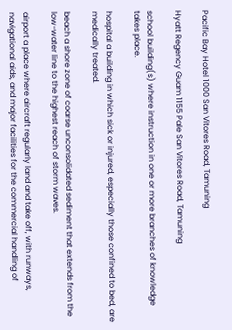Pacific Bay Hotel 1000 San Vitores Road, Tamuning

Hyatt Regency Guam 1155 Pale San Vitores Road, Tamuning

school building(s) where instruction in one or more branches of knowledge takes place.

hospital a building in which sick or injured, especially those confined to bed, are medically treated.

beach a shore zone of coarse unconsolidated sediment that extends from the low-water line to the highest reach of storm waves.

airport a place where aircraft regularly land and take off, with runways, navigational aids, and major facilities for the commercial handling of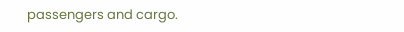passengers and cargo.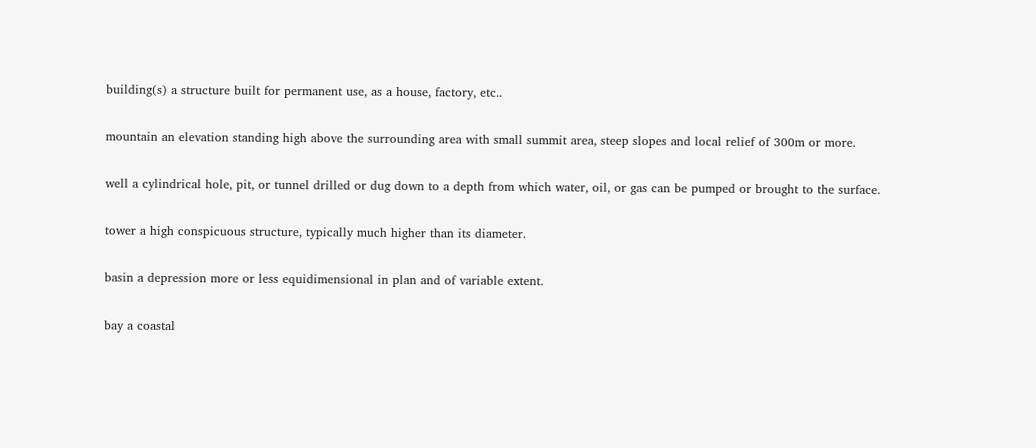building(s) a structure built for permanent use, as a house, factory, etc..

mountain an elevation standing high above the surrounding area with small summit area, steep slopes and local relief of 300m or more.

well a cylindrical hole, pit, or tunnel drilled or dug down to a depth from which water, oil, or gas can be pumped or brought to the surface.

tower a high conspicuous structure, typically much higher than its diameter.

basin a depression more or less equidimensional in plan and of variable extent.

bay a coastal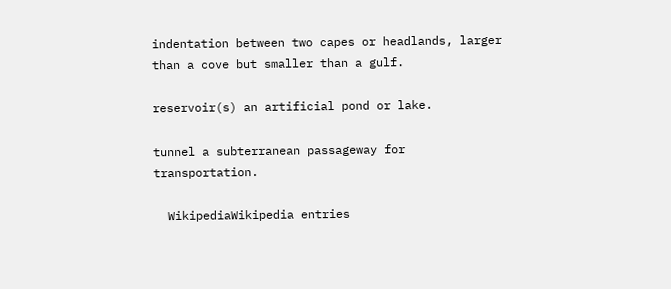indentation between two capes or headlands, larger than a cove but smaller than a gulf.

reservoir(s) an artificial pond or lake.

tunnel a subterranean passageway for transportation.

  WikipediaWikipedia entries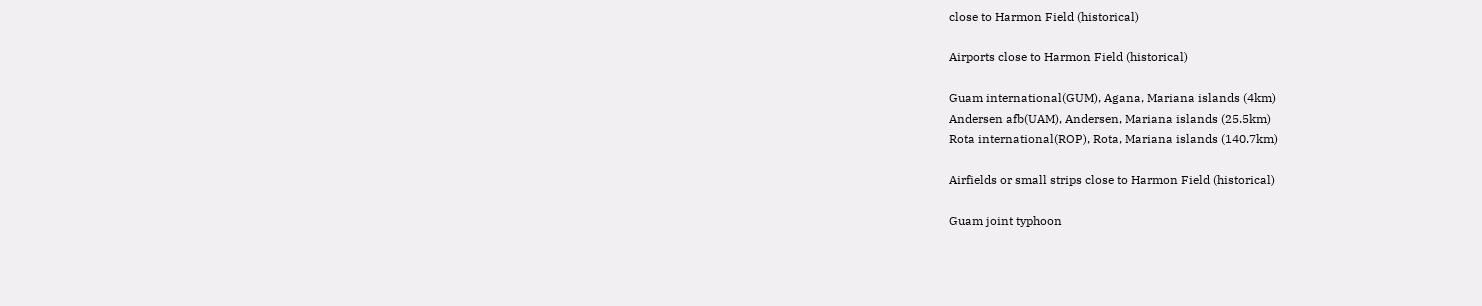close to Harmon Field (historical)

Airports close to Harmon Field (historical)

Guam international(GUM), Agana, Mariana islands (4km)
Andersen afb(UAM), Andersen, Mariana islands (25.5km)
Rota international(ROP), Rota, Mariana islands (140.7km)

Airfields or small strips close to Harmon Field (historical)

Guam joint typhoon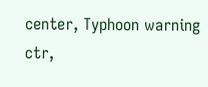center, Typhoon warning ctr,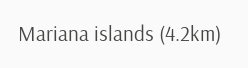Mariana islands (4.2km)